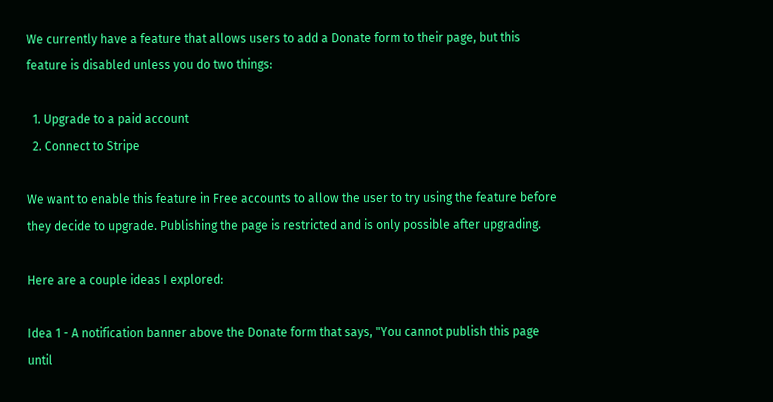We currently have a feature that allows users to add a Donate form to their page, but this feature is disabled unless you do two things:

  1. Upgrade to a paid account
  2. Connect to Stripe

We want to enable this feature in Free accounts to allow the user to try using the feature before they decide to upgrade. Publishing the page is restricted and is only possible after upgrading.

Here are a couple ideas I explored:

Idea 1 - A notification banner above the Donate form that says, "You cannot publish this page until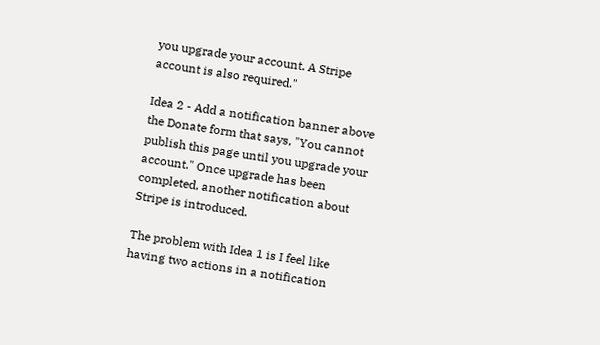you upgrade your account. A Stripe account is also required."

Idea 2 - Add a notification banner above the Donate form that says, "You cannot publish this page until you upgrade your account." Once upgrade has been completed, another notification about Stripe is introduced.

The problem with Idea 1 is I feel like having two actions in a notification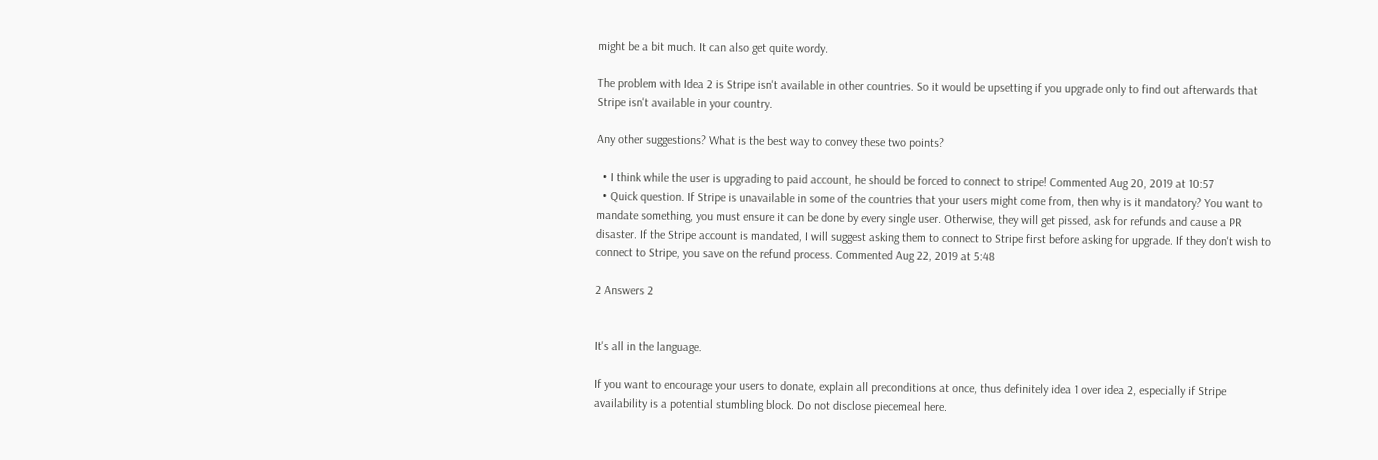might be a bit much. It can also get quite wordy.

The problem with Idea 2 is Stripe isn't available in other countries. So it would be upsetting if you upgrade only to find out afterwards that Stripe isn't available in your country.

Any other suggestions? What is the best way to convey these two points?

  • I think while the user is upgrading to paid account, he should be forced to connect to stripe! Commented Aug 20, 2019 at 10:57
  • Quick question. If Stripe is unavailable in some of the countries that your users might come from, then why is it mandatory? You want to mandate something, you must ensure it can be done by every single user. Otherwise, they will get pissed, ask for refunds and cause a PR disaster. If the Stripe account is mandated, I will suggest asking them to connect to Stripe first before asking for upgrade. If they don't wish to connect to Stripe, you save on the refund process. Commented Aug 22, 2019 at 5:48

2 Answers 2


It's all in the language.

If you want to encourage your users to donate, explain all preconditions at once, thus definitely idea 1 over idea 2, especially if Stripe availability is a potential stumbling block. Do not disclose piecemeal here.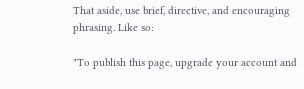That aside, use brief, directive, and encouraging phrasing. Like so:

"To publish this page, upgrade your account and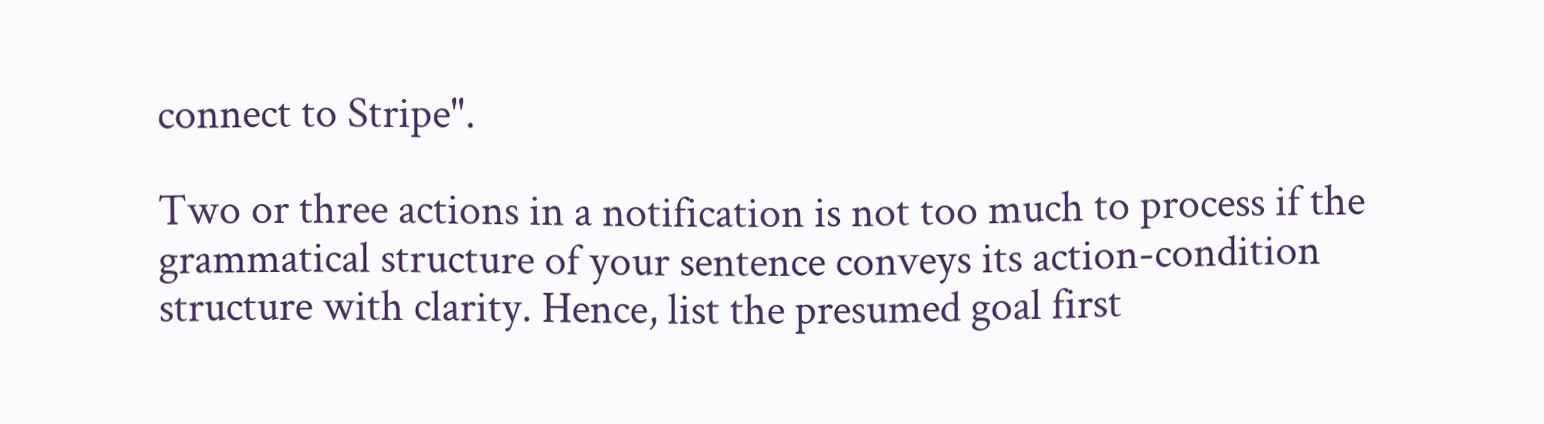connect to Stripe".

Two or three actions in a notification is not too much to process if the grammatical structure of your sentence conveys its action-condition structure with clarity. Hence, list the presumed goal first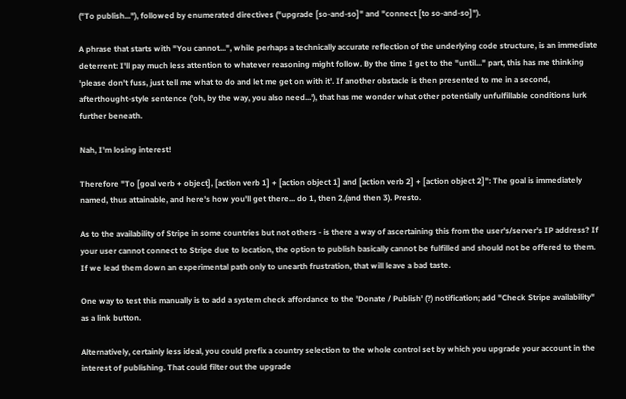("To publish..."), followed by enumerated directives ("upgrade [so-and-so]" and "connect [to so-and-so]").

A phrase that starts with "You cannot...", while perhaps a technically accurate reflection of the underlying code structure, is an immediate deterrent: I'll pay much less attention to whatever reasoning might follow. By the time I get to the "until..." part, this has me thinking 'please don't fuss, just tell me what to do and let me get on with it'. If another obstacle is then presented to me in a second, afterthought-style sentence ('oh, by the way, you also need...'), that has me wonder what other potentially unfulfillable conditions lurk further beneath.

Nah, I'm losing interest!

Therefore "To [goal verb + object], [action verb 1] + [action object 1] and [action verb 2] + [action object 2]": The goal is immediately named, thus attainable, and here's how you'll get there... do 1, then 2,(and then 3). Presto.

As to the availability of Stripe in some countries but not others - is there a way of ascertaining this from the user's/server's IP address? If your user cannot connect to Stripe due to location, the option to publish basically cannot be fulfilled and should not be offered to them. If we lead them down an experimental path only to unearth frustration, that will leave a bad taste.

One way to test this manually is to add a system check affordance to the 'Donate / Publish' (?) notification; add "Check Stripe availability" as a link button.

Alternatively, certainly less ideal, you could prefix a country selection to the whole control set by which you upgrade your account in the interest of publishing. That could filter out the upgrade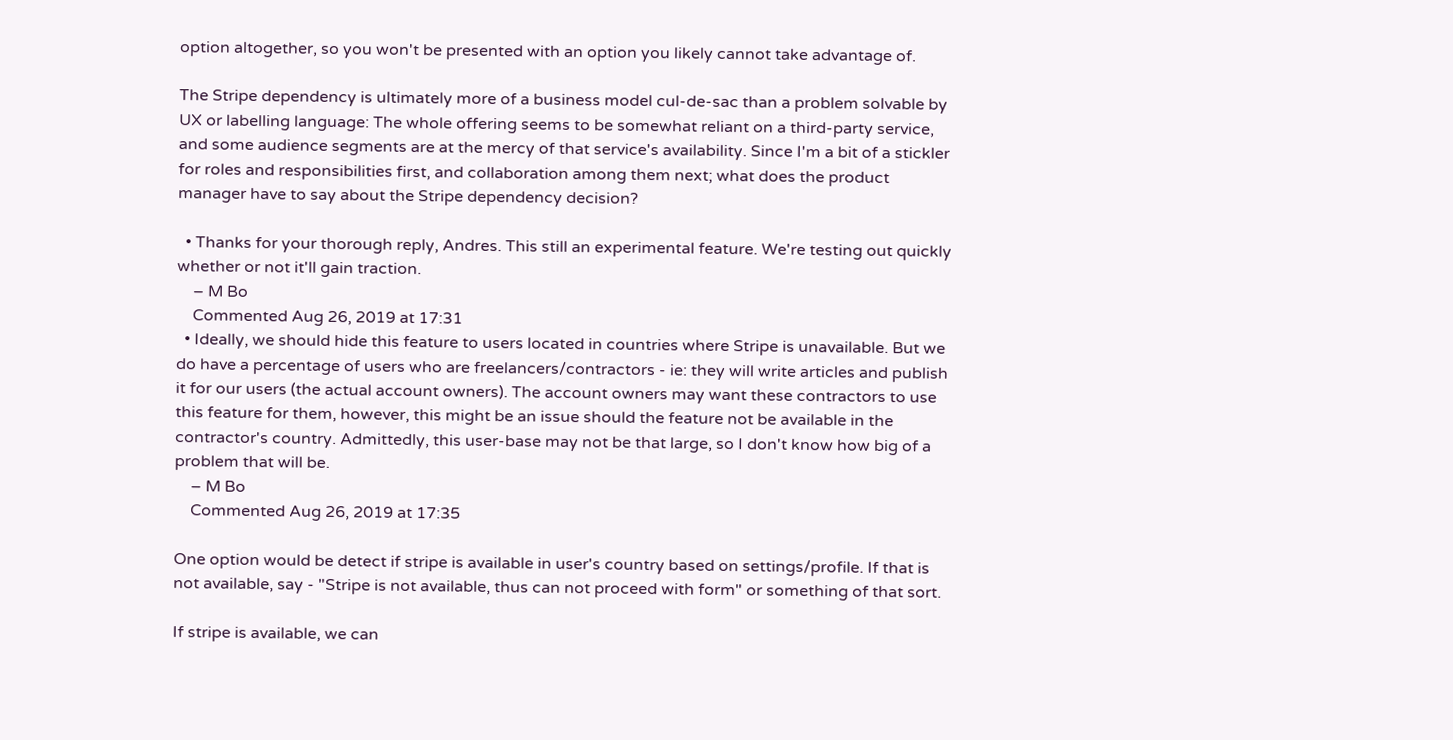option altogether, so you won't be presented with an option you likely cannot take advantage of.

The Stripe dependency is ultimately more of a business model cul-de-sac than a problem solvable by UX or labelling language: The whole offering seems to be somewhat reliant on a third-party service, and some audience segments are at the mercy of that service's availability. Since I'm a bit of a stickler for roles and responsibilities first, and collaboration among them next; what does the product manager have to say about the Stripe dependency decision?

  • Thanks for your thorough reply, Andres. This still an experimental feature. We're testing out quickly whether or not it'll gain traction.
    – M Bo
    Commented Aug 26, 2019 at 17:31
  • Ideally, we should hide this feature to users located in countries where Stripe is unavailable. But we do have a percentage of users who are freelancers/contractors - ie: they will write articles and publish it for our users (the actual account owners). The account owners may want these contractors to use this feature for them, however, this might be an issue should the feature not be available in the contractor's country. Admittedly, this user-base may not be that large, so I don't know how big of a problem that will be.
    – M Bo
    Commented Aug 26, 2019 at 17:35

One option would be detect if stripe is available in user's country based on settings/profile. If that is not available, say - "Stripe is not available, thus can not proceed with form" or something of that sort.

If stripe is available, we can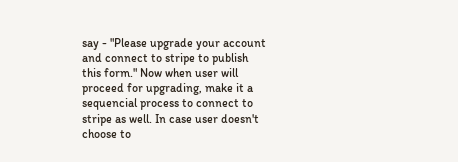say - "Please upgrade your account and connect to stripe to publish this form." Now when user will proceed for upgrading, make it a sequencial process to connect to stripe as well. In case user doesn't choose to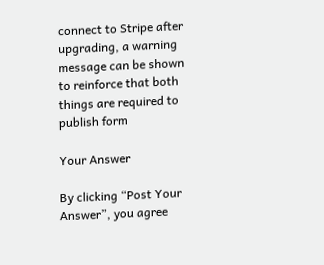connect to Stripe after upgrading, a warning message can be shown to reinforce that both things are required to publish form

Your Answer

By clicking “Post Your Answer”, you agree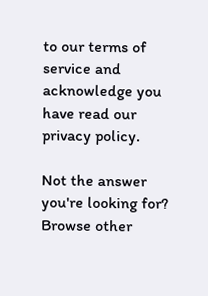to our terms of service and acknowledge you have read our privacy policy.

Not the answer you're looking for? Browse other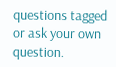questions tagged or ask your own question.